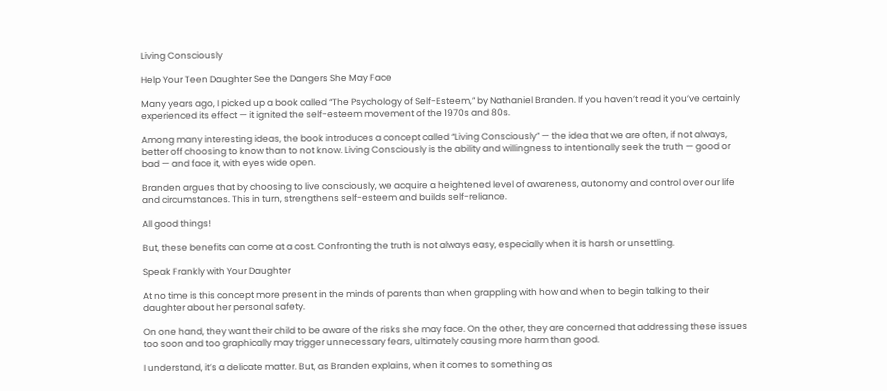Living Consciously

Help Your Teen Daughter See the Dangers She May Face

Many years ago, I picked up a book called “The Psychology of Self-Esteem,” by Nathaniel Branden. If you haven’t read it you’ve certainly experienced its effect — it ignited the self-esteem movement of the 1970s and 80s.

Among many interesting ideas, the book introduces a concept called “Living Consciously” — the idea that we are often, if not always, better off choosing to know than to not know. Living Consciously is the ability and willingness to intentionally seek the truth — good or bad — and face it, with eyes wide open.

Branden argues that by choosing to live consciously, we acquire a heightened level of awareness, autonomy and control over our life and circumstances. This in turn, strengthens self-esteem and builds self-reliance.

All good things!

But, these benefits can come at a cost. Confronting the truth is not always easy, especially when it is harsh or unsettling.

Speak Frankly with Your Daughter

At no time is this concept more present in the minds of parents than when grappling with how and when to begin talking to their daughter about her personal safety.

On one hand, they want their child to be aware of the risks she may face. On the other, they are concerned that addressing these issues too soon and too graphically may trigger unnecessary fears, ultimately causing more harm than good.

I understand, it’s a delicate matter. But, as Branden explains, when it comes to something as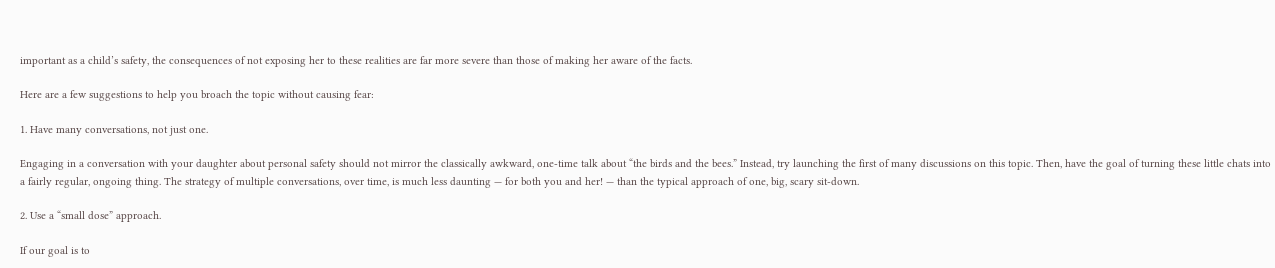important as a child’s safety, the consequences of not exposing her to these realities are far more severe than those of making her aware of the facts.

Here are a few suggestions to help you broach the topic without causing fear:

1. Have many conversations, not just one.

Engaging in a conversation with your daughter about personal safety should not mirror the classically awkward, one-time talk about “the birds and the bees.” Instead, try launching the first of many discussions on this topic. Then, have the goal of turning these little chats into a fairly regular, ongoing thing. The strategy of multiple conversations, over time, is much less daunting — for both you and her! — than the typical approach of one, big, scary sit-down.

2. Use a “small dose” approach.

If our goal is to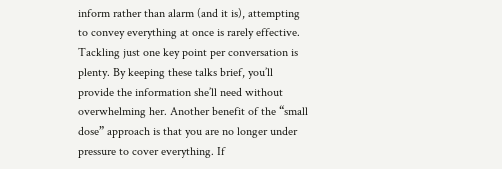inform rather than alarm (and it is), attempting to convey everything at once is rarely effective. Tackling just one key point per conversation is plenty. By keeping these talks brief, you’ll provide the information she’ll need without overwhelming her. Another benefit of the “small dose” approach is that you are no longer under pressure to cover everything. If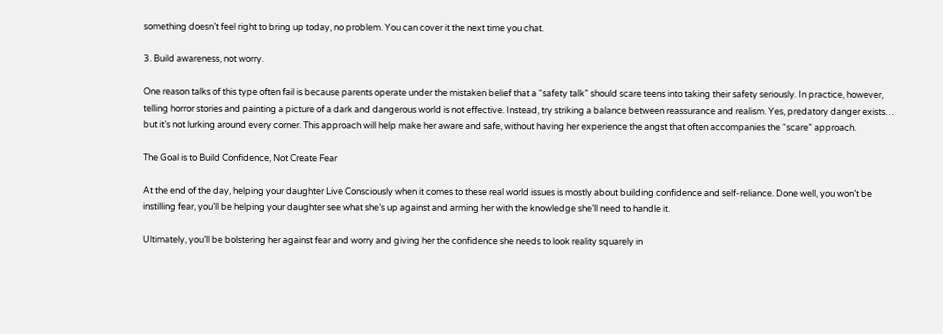something doesn’t feel right to bring up today, no problem. You can cover it the next time you chat.

3. Build awareness, not worry.

One reason talks of this type often fail is because parents operate under the mistaken belief that a “safety talk” should scare teens into taking their safety seriously. In practice, however, telling horror stories and painting a picture of a dark and dangerous world is not effective. Instead, try striking a balance between reassurance and realism. Yes, predatory danger exists… but it’s not lurking around every corner. This approach will help make her aware and safe, without having her experience the angst that often accompanies the “scare” approach.

The Goal is to Build Confidence, Not Create Fear

At the end of the day, helping your daughter Live Consciously when it comes to these real world issues is mostly about building confidence and self-reliance. Done well, you won’t be instilling fear, you’ll be helping your daughter see what she’s up against and arming her with the knowledge she’ll need to handle it.

Ultimately, you’ll be bolstering her against fear and worry and giving her the confidence she needs to look reality squarely in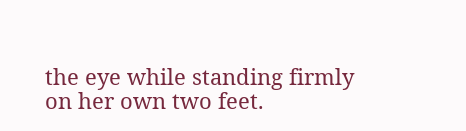the eye while standing firmly on her own two feet.